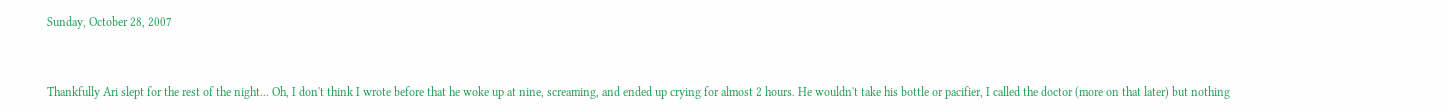Sunday, October 28, 2007


Thankfully Ari slept for the rest of the night... Oh, I don't think I wrote before that he woke up at nine, screaming, and ended up crying for almost 2 hours. He wouldn't take his bottle or pacifier, I called the doctor (more on that later) but nothing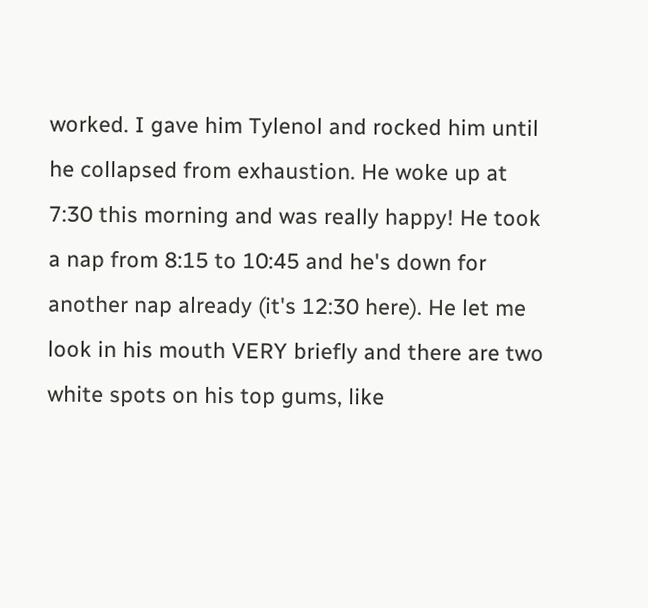worked. I gave him Tylenol and rocked him until he collapsed from exhaustion. He woke up at 7:30 this morning and was really happy! He took a nap from 8:15 to 10:45 and he's down for another nap already (it's 12:30 here). He let me look in his mouth VERY briefly and there are two white spots on his top gums, like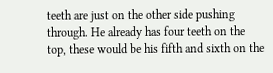teeth are just on the other side pushing through. He already has four teeth on the top, these would be his fifth and sixth on the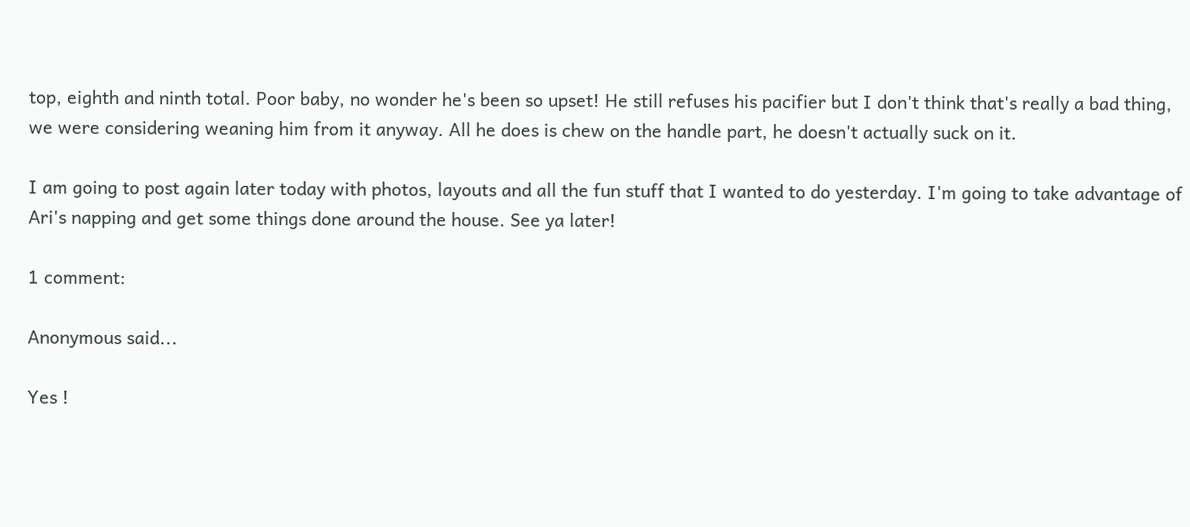top, eighth and ninth total. Poor baby, no wonder he's been so upset! He still refuses his pacifier but I don't think that's really a bad thing, we were considering weaning him from it anyway. All he does is chew on the handle part, he doesn't actually suck on it.

I am going to post again later today with photos, layouts and all the fun stuff that I wanted to do yesterday. I'm going to take advantage of Ari's napping and get some things done around the house. See ya later!

1 comment:

Anonymous said...

Yes !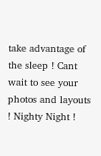take advantage of the sleep ! Cant wait to see your photos and layouts ! Nighty Night !